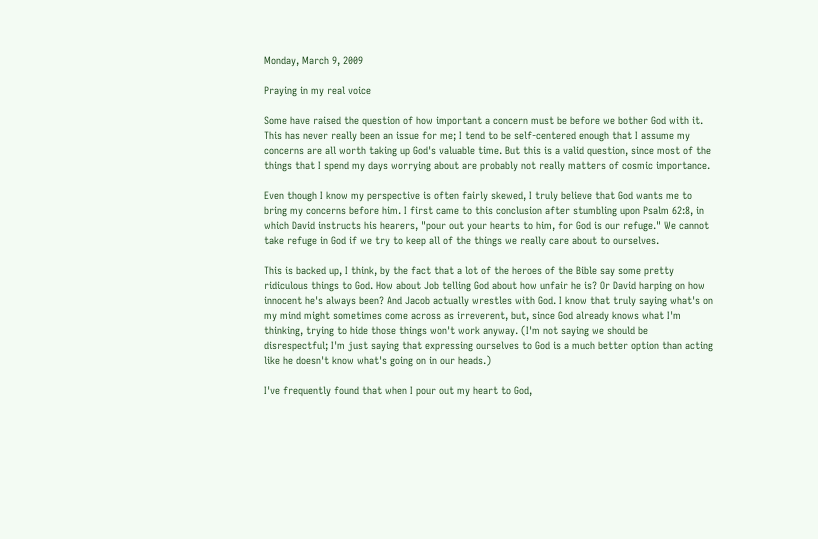Monday, March 9, 2009

Praying in my real voice

Some have raised the question of how important a concern must be before we bother God with it. This has never really been an issue for me; I tend to be self-centered enough that I assume my concerns are all worth taking up God's valuable time. But this is a valid question, since most of the things that I spend my days worrying about are probably not really matters of cosmic importance.

Even though I know my perspective is often fairly skewed, I truly believe that God wants me to bring my concerns before him. I first came to this conclusion after stumbling upon Psalm 62:8, in which David instructs his hearers, "pour out your hearts to him, for God is our refuge." We cannot take refuge in God if we try to keep all of the things we really care about to ourselves.

This is backed up, I think, by the fact that a lot of the heroes of the Bible say some pretty ridiculous things to God. How about Job telling God about how unfair he is? Or David harping on how innocent he's always been? And Jacob actually wrestles with God. I know that truly saying what's on my mind might sometimes come across as irreverent, but, since God already knows what I'm thinking, trying to hide those things won't work anyway. (I'm not saying we should be disrespectful; I'm just saying that expressing ourselves to God is a much better option than acting like he doesn't know what's going on in our heads.)

I've frequently found that when I pour out my heart to God,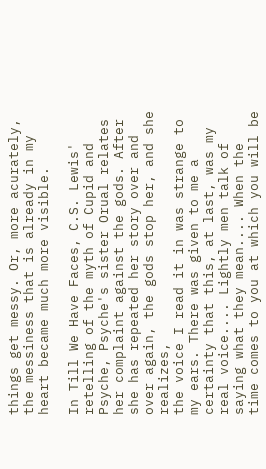things get messy. Or, more acurately, the messiness that is already in my heart became much more visible.

In Till We Have Faces, C.S. Lewis' retelling of the myth of Cupid and Psyche, Psyche's sister Orual relates her complaint against the gods. After she has repeated her story over and over again, the gods stop her, and she realizes,
the voice I read it in was strange to my ears. There was given to me a certainty that this, at last, was my real voice.... Lightly men talk of saying what they mean.... When the time comes to you at which you will be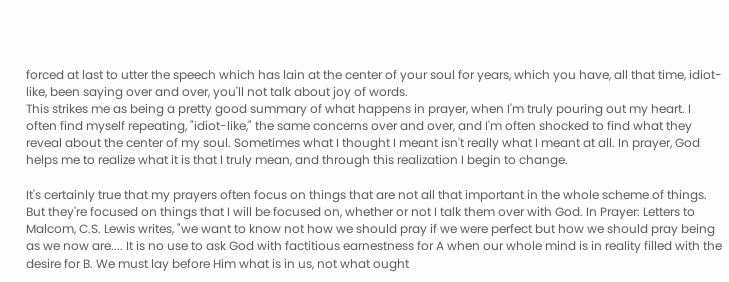forced at last to utter the speech which has lain at the center of your soul for years, which you have, all that time, idiot-like, been saying over and over, you'll not talk about joy of words.
This strikes me as being a pretty good summary of what happens in prayer, when I'm truly pouring out my heart. I often find myself repeating, "idiot-like," the same concerns over and over, and I'm often shocked to find what they reveal about the center of my soul. Sometimes what I thought I meant isn't really what I meant at all. In prayer, God helps me to realize what it is that I truly mean, and through this realization I begin to change.

It's certainly true that my prayers often focus on things that are not all that important in the whole scheme of things. But they're focused on things that I will be focused on, whether or not I talk them over with God. In Prayer: Letters to Malcom, C.S. Lewis writes, "we want to know not how we should pray if we were perfect but how we should pray being as we now are.... It is no use to ask God with factitious earnestness for A when our whole mind is in reality filled with the desire for B. We must lay before Him what is in us, not what ought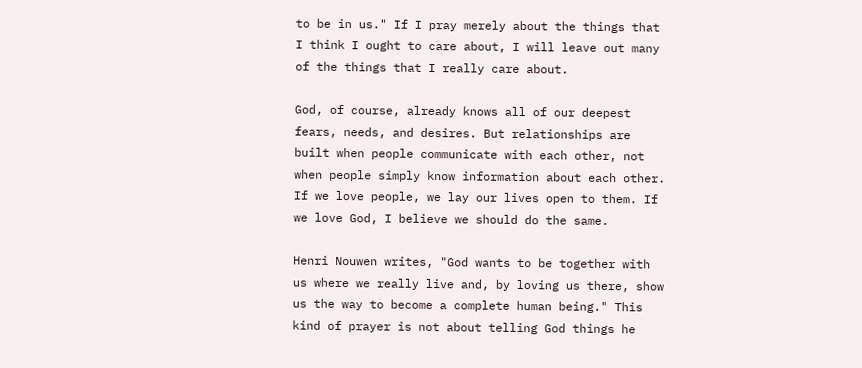to be in us." If I pray merely about the things that I think I ought to care about, I will leave out many of the things that I really care about.

God, of course, already knows all of our deepest fears, needs, and desires. But relationships are built when people communicate with each other, not when people simply know information about each other. If we love people, we lay our lives open to them. If we love God, I believe we should do the same.

Henri Nouwen writes, "God wants to be together with us where we really live and, by loving us there, show us the way to become a complete human being." This kind of prayer is not about telling God things he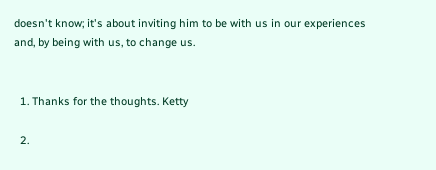doesn't know; it's about inviting him to be with us in our experiences and, by being with us, to change us.


  1. Thanks for the thoughts. Ketty

  2.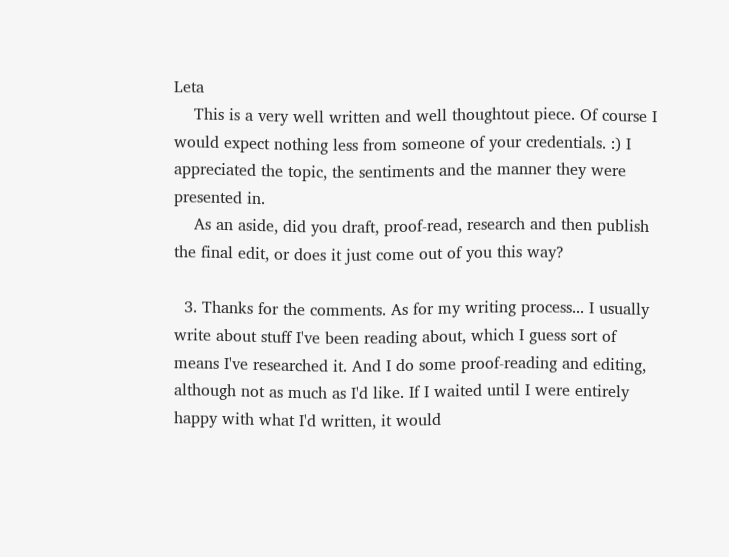Leta
    This is a very well written and well thoughtout piece. Of course I would expect nothing less from someone of your credentials. :) I appreciated the topic, the sentiments and the manner they were presented in.
    As an aside, did you draft, proof-read, research and then publish the final edit, or does it just come out of you this way?

  3. Thanks for the comments. As for my writing process... I usually write about stuff I've been reading about, which I guess sort of means I've researched it. And I do some proof-reading and editing, although not as much as I'd like. If I waited until I were entirely happy with what I'd written, it would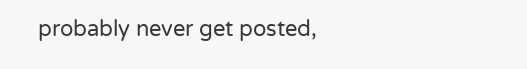probably never get posted,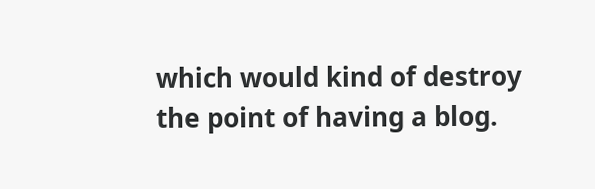which would kind of destroy the point of having a blog.